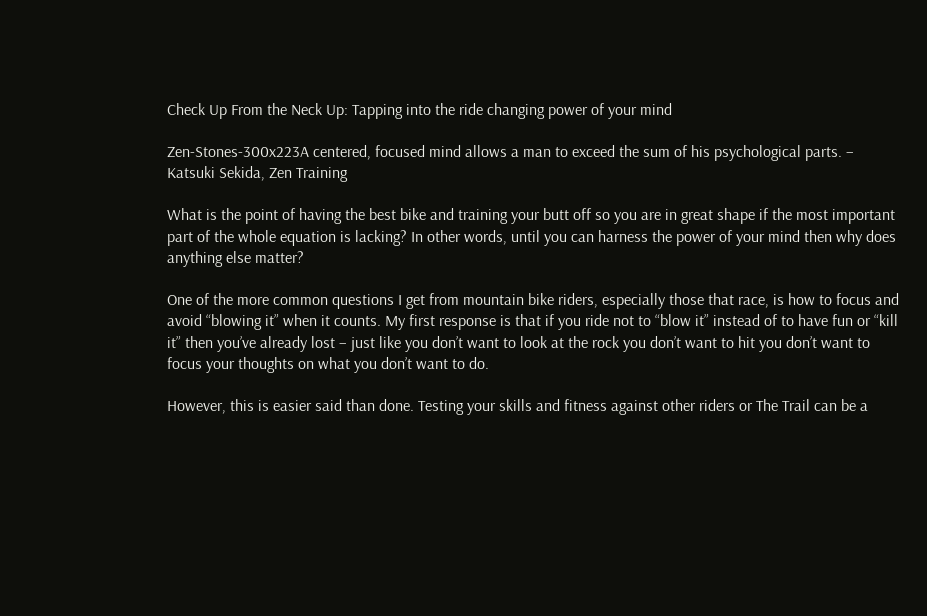Check Up From the Neck Up: Tapping into the ride changing power of your mind

Zen-Stones-300x223A centered, focused mind allows a man to exceed the sum of his psychological parts. – Katsuki Sekida, Zen Training

What is the point of having the best bike and training your butt off so you are in great shape if the most important part of the whole equation is lacking? In other words, until you can harness the power of your mind then why does anything else matter?

One of the more common questions I get from mountain bike riders, especially those that race, is how to focus and avoid “blowing it” when it counts. My first response is that if you ride not to “blow it” instead of to have fun or “kill it” then you’ve already lost – just like you don’t want to look at the rock you don’t want to hit you don’t want to focus your thoughts on what you don’t want to do.

However, this is easier said than done. Testing your skills and fitness against other riders or The Trail can be a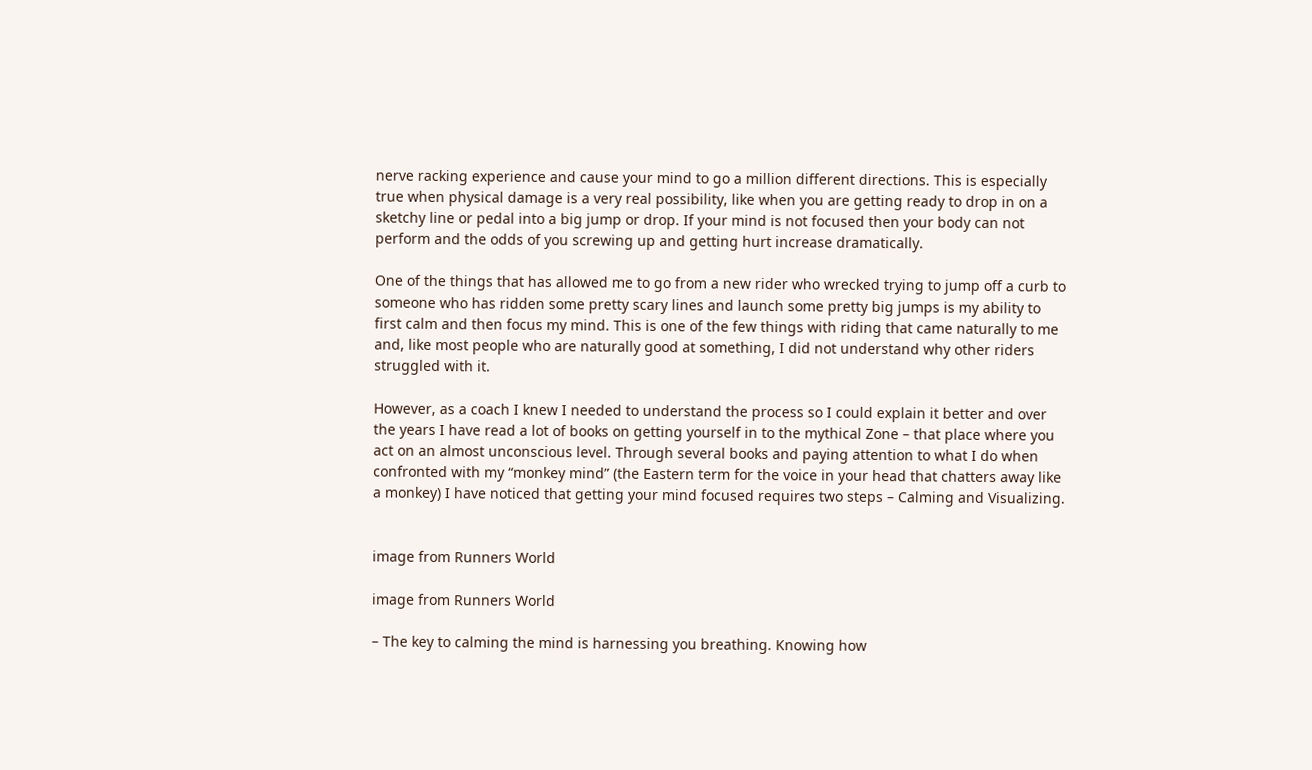nerve racking experience and cause your mind to go a million different directions. This is especially true when physical damage is a very real possibility, like when you are getting ready to drop in on a sketchy line or pedal into a big jump or drop. If your mind is not focused then your body can not perform and the odds of you screwing up and getting hurt increase dramatically.

One of the things that has allowed me to go from a new rider who wrecked trying to jump off a curb to someone who has ridden some pretty scary lines and launch some pretty big jumps is my ability to first calm and then focus my mind. This is one of the few things with riding that came naturally to me and, like most people who are naturally good at something, I did not understand why other riders struggled with it.

However, as a coach I knew I needed to understand the process so I could explain it better and over the years I have read a lot of books on getting yourself in to the mythical Zone – that place where you act on an almost unconscious level. Through several books and paying attention to what I do when confronted with my “monkey mind” (the Eastern term for the voice in your head that chatters away like a monkey) I have noticed that getting your mind focused requires two steps – Calming and Visualizing.


image from Runners World

image from Runners World

– The key to calming the mind is harnessing you breathing. Knowing how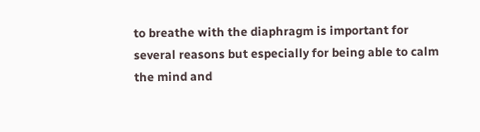to breathe with the diaphragm is important for several reasons but especially for being able to calm the mind and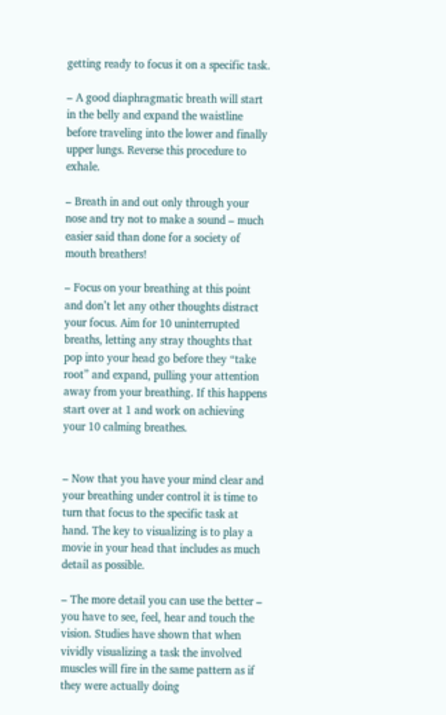getting ready to focus it on a specific task.

– A good diaphragmatic breath will start in the belly and expand the waistline before traveling into the lower and finally upper lungs. Reverse this procedure to exhale.

– Breath in and out only through your nose and try not to make a sound – much easier said than done for a society of mouth breathers!

– Focus on your breathing at this point and don’t let any other thoughts distract your focus. Aim for 10 uninterrupted breaths, letting any stray thoughts that pop into your head go before they “take root” and expand, pulling your attention away from your breathing. If this happens start over at 1 and work on achieving your 10 calming breathes.


– Now that you have your mind clear and your breathing under control it is time to turn that focus to the specific task at hand. The key to visualizing is to play a movie in your head that includes as much detail as possible.

– The more detail you can use the better – you have to see, feel, hear and touch the vision. Studies have shown that when vividly visualizing a task the involved muscles will fire in the same pattern as if they were actually doing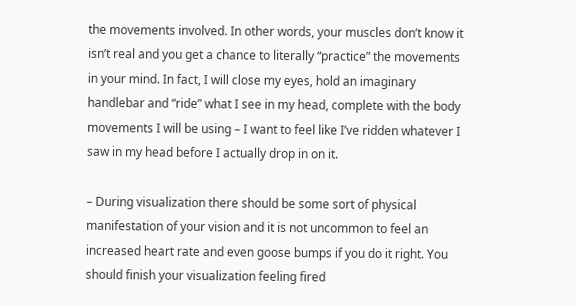the movements involved. In other words, your muscles don’t know it isn’t real and you get a chance to literally “practice” the movements in your mind. In fact, I will close my eyes, hold an imaginary handlebar and “ride” what I see in my head, complete with the body movements I will be using – I want to feel like I’ve ridden whatever I saw in my head before I actually drop in on it.

– During visualization there should be some sort of physical manifestation of your vision and it is not uncommon to feel an increased heart rate and even goose bumps if you do it right. You should finish your visualization feeling fired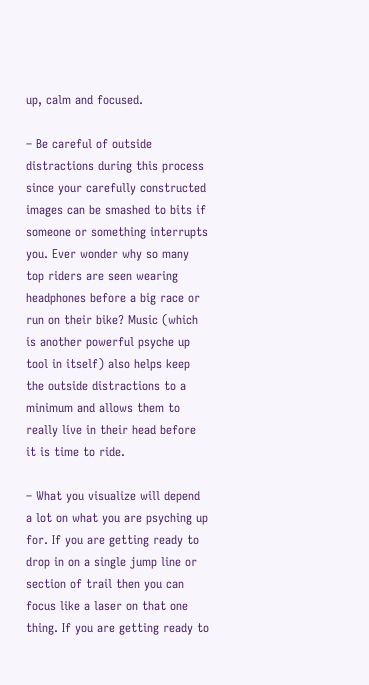up, calm and focused.

– Be careful of outside distractions during this process since your carefully constructed images can be smashed to bits if someone or something interrupts you. Ever wonder why so many top riders are seen wearing headphones before a big race or run on their bike? Music (which is another powerful psyche up tool in itself) also helps keep the outside distractions to a minimum and allows them to really live in their head before it is time to ride.

– What you visualize will depend a lot on what you are psyching up for. If you are getting ready to drop in on a single jump line or section of trail then you can focus like a laser on that one thing. If you are getting ready to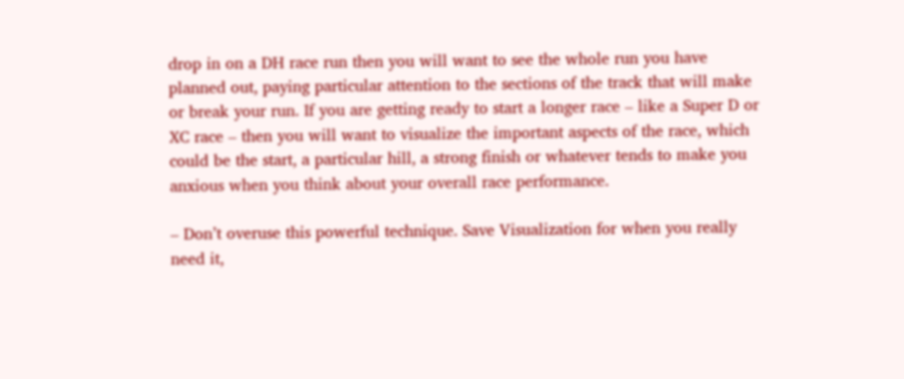drop in on a DH race run then you will want to see the whole run you have planned out, paying particular attention to the sections of the track that will make or break your run. If you are getting ready to start a longer race – like a Super D or XC race – then you will want to visualize the important aspects of the race, which could be the start, a particular hill, a strong finish or whatever tends to make you anxious when you think about your overall race performance.

– Don’t overuse this powerful technique. Save Visualization for when you really need it,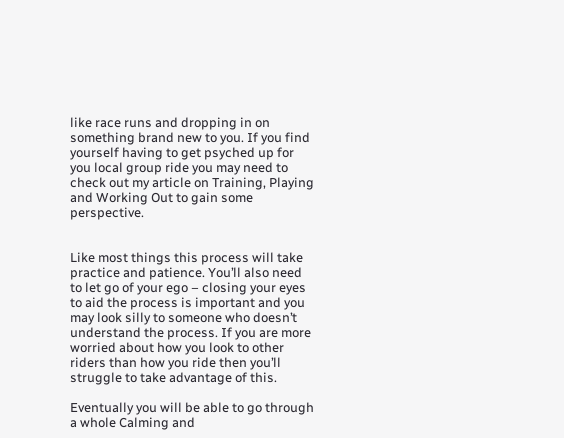like race runs and dropping in on something brand new to you. If you find yourself having to get psyched up for you local group ride you may need to check out my article on Training, Playing and Working Out to gain some perspective.


Like most things this process will take practice and patience. You’ll also need to let go of your ego – closing your eyes to aid the process is important and you may look silly to someone who doesn’t understand the process. If you are more worried about how you look to other riders than how you ride then you’ll struggle to take advantage of this.

Eventually you will be able to go through a whole Calming and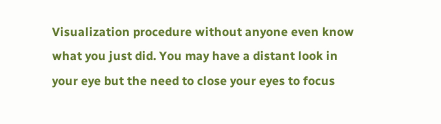Visualization procedure without anyone even know what you just did. You may have a distant look in your eye but the need to close your eyes to focus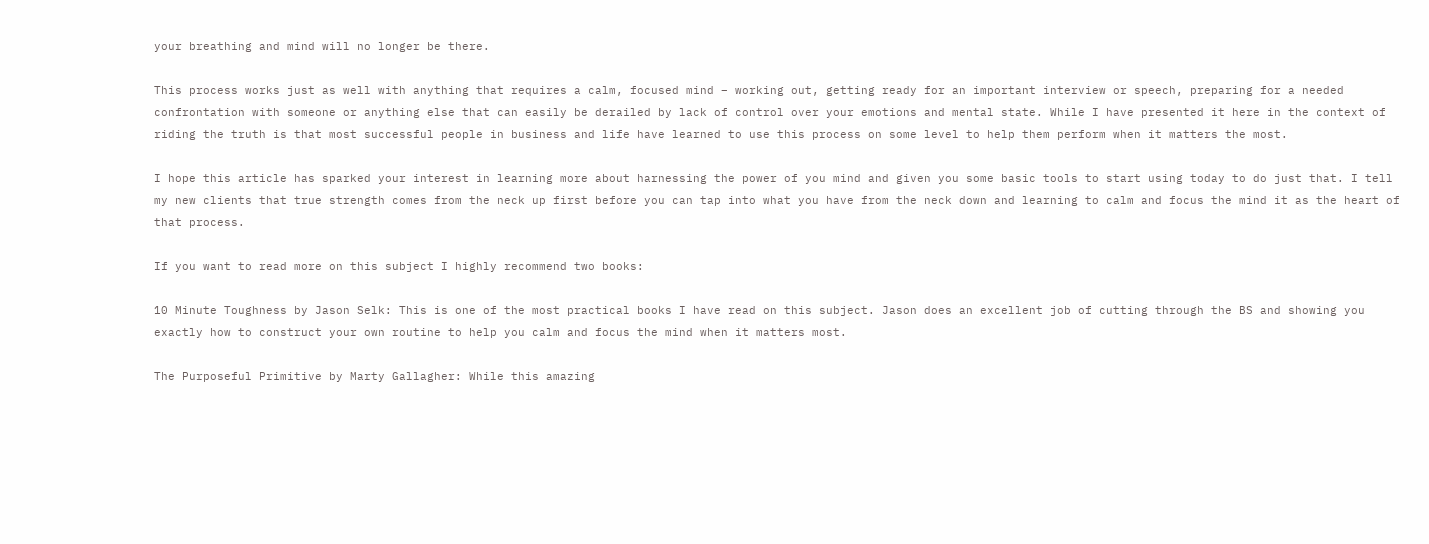your breathing and mind will no longer be there.

This process works just as well with anything that requires a calm, focused mind – working out, getting ready for an important interview or speech, preparing for a needed confrontation with someone or anything else that can easily be derailed by lack of control over your emotions and mental state. While I have presented it here in the context of riding the truth is that most successful people in business and life have learned to use this process on some level to help them perform when it matters the most.

I hope this article has sparked your interest in learning more about harnessing the power of you mind and given you some basic tools to start using today to do just that. I tell my new clients that true strength comes from the neck up first before you can tap into what you have from the neck down and learning to calm and focus the mind it as the heart of that process.

If you want to read more on this subject I highly recommend two books:

10 Minute Toughness by Jason Selk: This is one of the most practical books I have read on this subject. Jason does an excellent job of cutting through the BS and showing you exactly how to construct your own routine to help you calm and focus the mind when it matters most.

The Purposeful Primitive by Marty Gallagher: While this amazing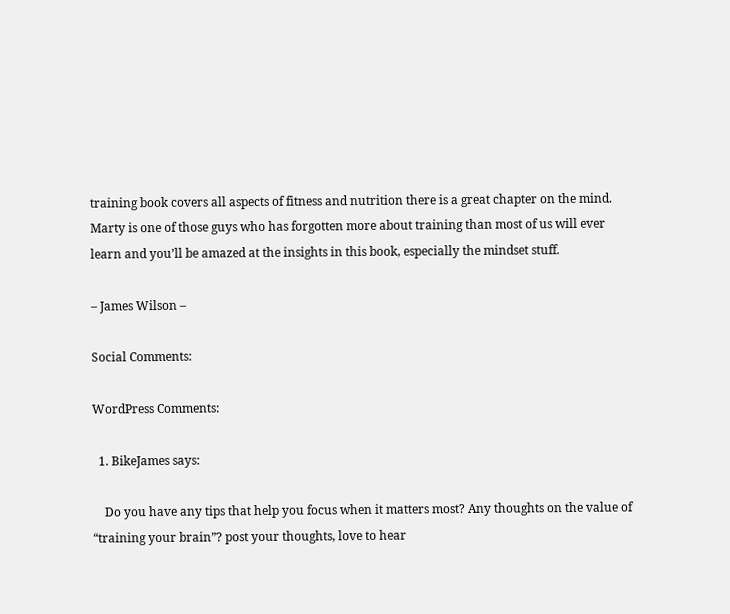training book covers all aspects of fitness and nutrition there is a great chapter on the mind. Marty is one of those guys who has forgotten more about training than most of us will ever learn and you’ll be amazed at the insights in this book, especially the mindset stuff.

– James Wilson –

Social Comments:

WordPress Comments:

  1. BikeJames says:

    Do you have any tips that help you focus when it matters most? Any thoughts on the value of “training your brain”? post your thoughts, love to hear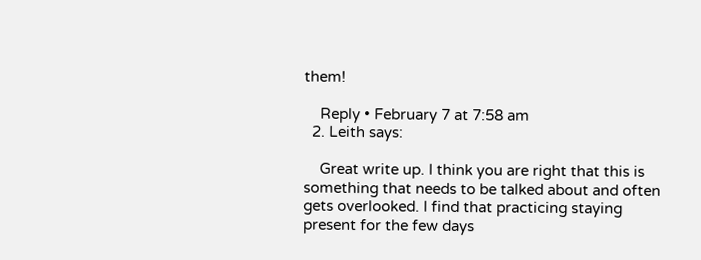them!

    Reply • February 7 at 7:58 am
  2. Leith says:

    Great write up. I think you are right that this is something that needs to be talked about and often gets overlooked. I find that practicing staying present for the few days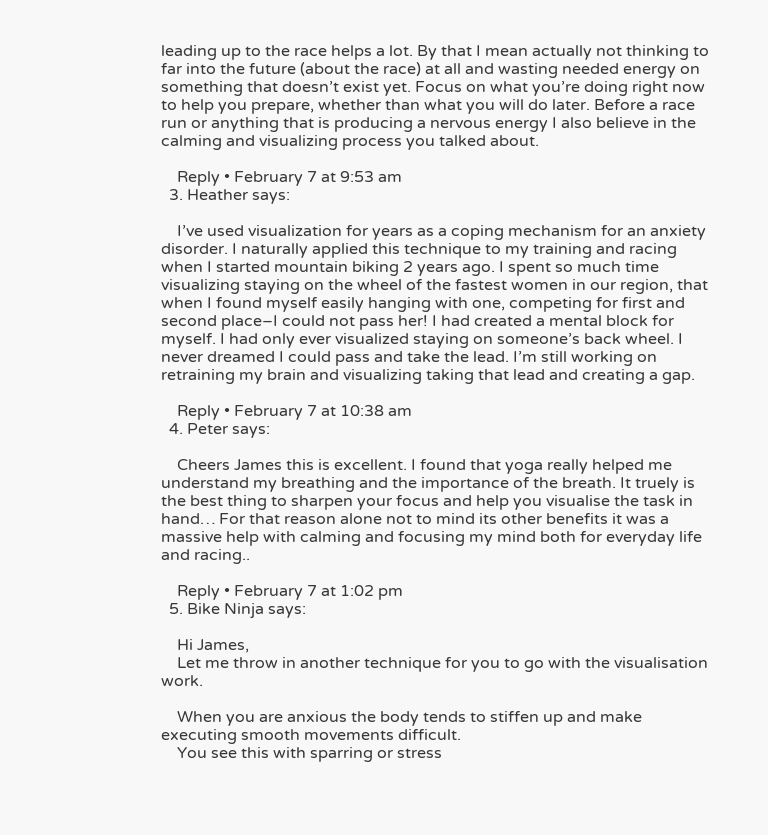leading up to the race helps a lot. By that I mean actually not thinking to far into the future (about the race) at all and wasting needed energy on something that doesn’t exist yet. Focus on what you’re doing right now to help you prepare, whether than what you will do later. Before a race run or anything that is producing a nervous energy I also believe in the calming and visualizing process you talked about.

    Reply • February 7 at 9:53 am
  3. Heather says:

    I’ve used visualization for years as a coping mechanism for an anxiety disorder. I naturally applied this technique to my training and racing when I started mountain biking 2 years ago. I spent so much time visualizing staying on the wheel of the fastest women in our region, that when I found myself easily hanging with one, competing for first and second place–I could not pass her! I had created a mental block for myself. I had only ever visualized staying on someone’s back wheel. I never dreamed I could pass and take the lead. I’m still working on retraining my brain and visualizing taking that lead and creating a gap.

    Reply • February 7 at 10:38 am
  4. Peter says:

    Cheers James this is excellent. I found that yoga really helped me understand my breathing and the importance of the breath. It truely is the best thing to sharpen your focus and help you visualise the task in hand… For that reason alone not to mind its other benefits it was a massive help with calming and focusing my mind both for everyday life and racing..

    Reply • February 7 at 1:02 pm
  5. Bike Ninja says:

    Hi James,
    Let me throw in another technique for you to go with the visualisation work.

    When you are anxious the body tends to stiffen up and make executing smooth movements difficult.
    You see this with sparring or stress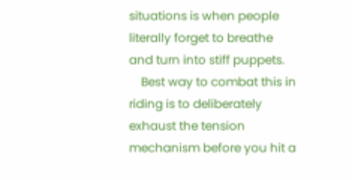situations is when people literally forget to breathe and turn into stiff puppets.
    Best way to combat this in riding is to deliberately exhaust the tension mechanism before you hit a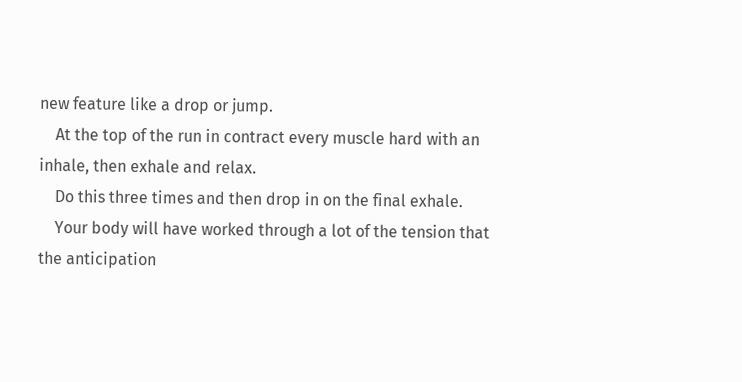new feature like a drop or jump.
    At the top of the run in contract every muscle hard with an inhale, then exhale and relax.
    Do this three times and then drop in on the final exhale.
    Your body will have worked through a lot of the tension that the anticipation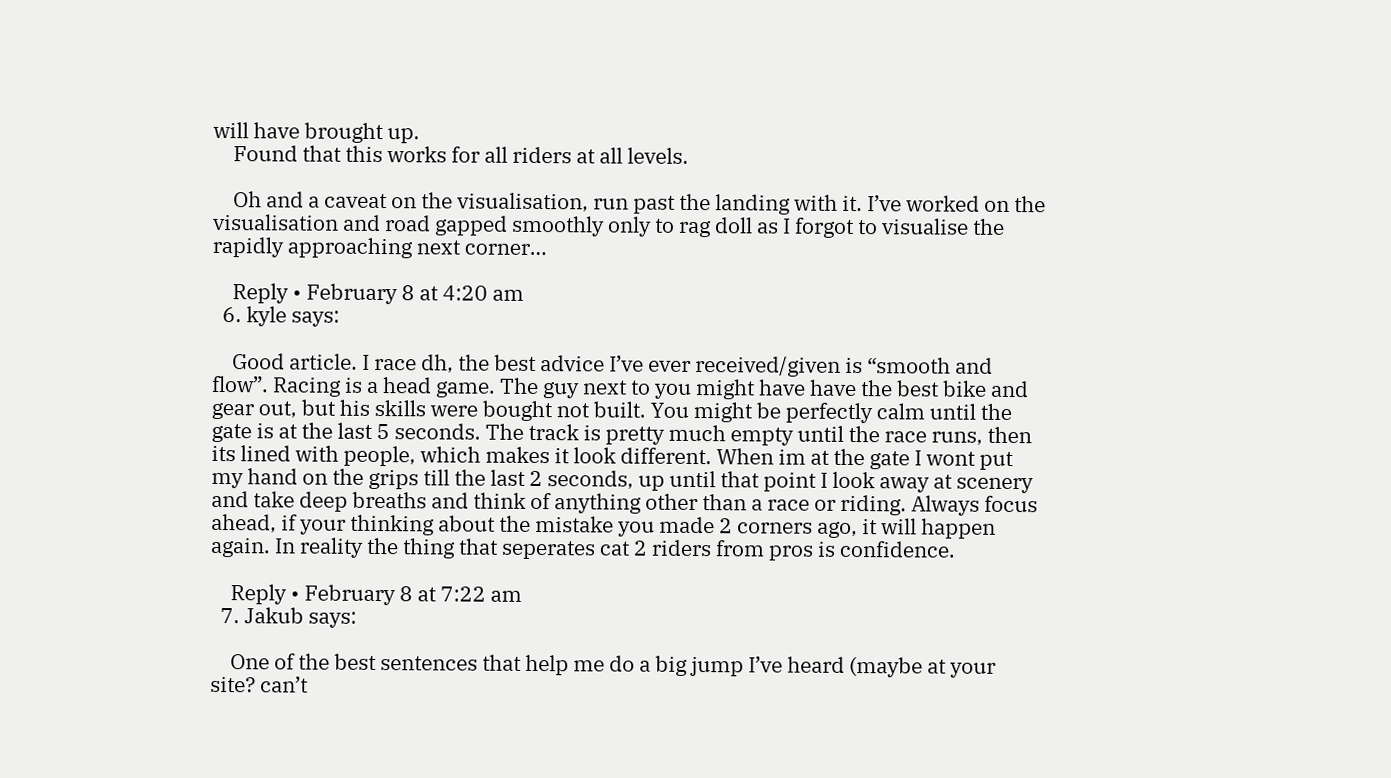will have brought up.
    Found that this works for all riders at all levels.

    Oh and a caveat on the visualisation, run past the landing with it. I’ve worked on the visualisation and road gapped smoothly only to rag doll as I forgot to visualise the rapidly approaching next corner…

    Reply • February 8 at 4:20 am
  6. kyle says:

    Good article. I race dh, the best advice I’ve ever received/given is “smooth and flow”. Racing is a head game. The guy next to you might have have the best bike and gear out, but his skills were bought not built. You might be perfectly calm until the gate is at the last 5 seconds. The track is pretty much empty until the race runs, then its lined with people, which makes it look different. When im at the gate I wont put my hand on the grips till the last 2 seconds, up until that point I look away at scenery and take deep breaths and think of anything other than a race or riding. Always focus ahead, if your thinking about the mistake you made 2 corners ago, it will happen again. In reality the thing that seperates cat 2 riders from pros is confidence.

    Reply • February 8 at 7:22 am
  7. Jakub says:

    One of the best sentences that help me do a big jump I’ve heard (maybe at your site? can’t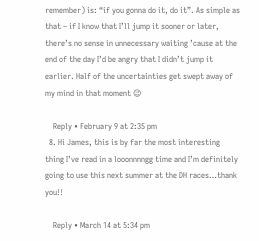remember) is: “if you gonna do it, do it”. As simple as that – if I know that I’ll jump it sooner or later, there’s no sense in unnecessary waiting ’cause at the end of the day I’d be angry that I didn’t jump it earlier. Half of the uncertainties get swept away of my mind in that moment 😉

    Reply • February 9 at 2:35 pm
  8. Hi James, this is by far the most interesting thing I’ve read in a looonnnngg time and I’m definitely going to use this next summer at the DH races…thank you!!

    Reply • March 14 at 5:34 pm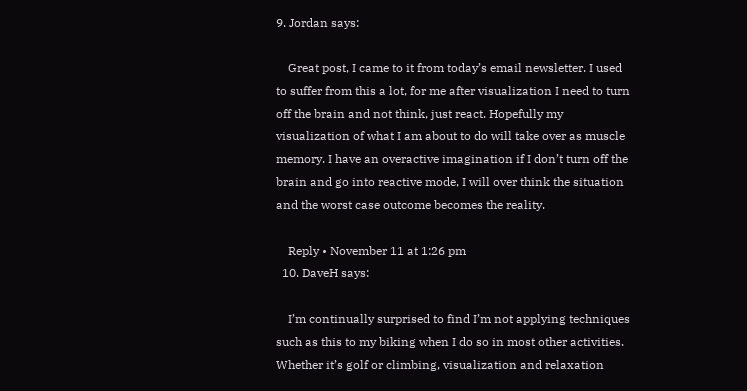9. Jordan says:

    Great post, I came to it from today’s email newsletter. I used to suffer from this a lot, for me after visualization I need to turn off the brain and not think, just react. Hopefully my visualization of what I am about to do will take over as muscle memory. I have an overactive imagination if I don’t turn off the brain and go into reactive mode, I will over think the situation and the worst case outcome becomes the reality.

    Reply • November 11 at 1:26 pm
  10. DaveH says:

    I’m continually surprised to find I’m not applying techniques such as this to my biking when I do so in most other activities. Whether it’s golf or climbing, visualization and relaxation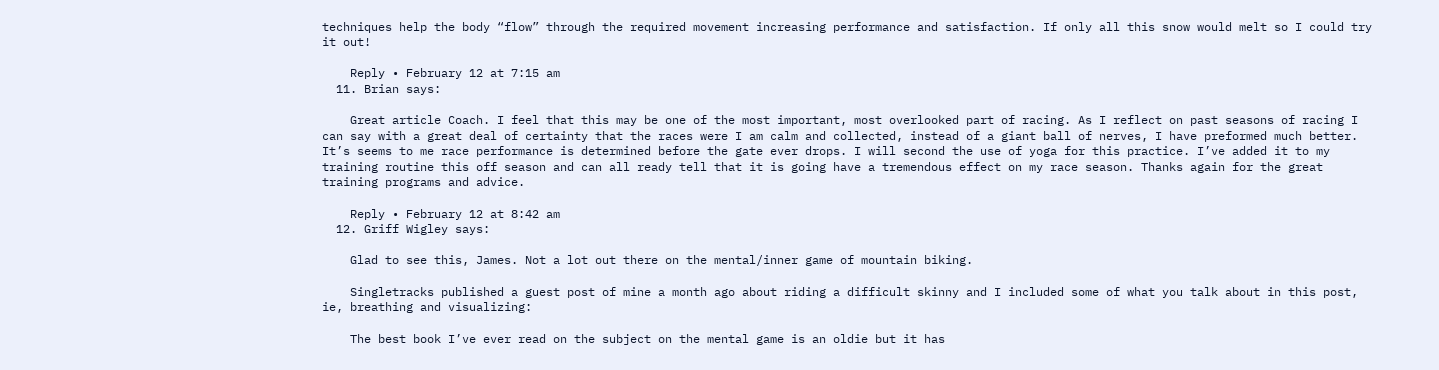techniques help the body “flow” through the required movement increasing performance and satisfaction. If only all this snow would melt so I could try it out!

    Reply • February 12 at 7:15 am
  11. Brian says:

    Great article Coach. I feel that this may be one of the most important, most overlooked part of racing. As I reflect on past seasons of racing I can say with a great deal of certainty that the races were I am calm and collected, instead of a giant ball of nerves, I have preformed much better. It’s seems to me race performance is determined before the gate ever drops. I will second the use of yoga for this practice. I’ve added it to my training routine this off season and can all ready tell that it is going have a tremendous effect on my race season. Thanks again for the great training programs and advice.

    Reply • February 12 at 8:42 am
  12. Griff Wigley says:

    Glad to see this, James. Not a lot out there on the mental/inner game of mountain biking.

    Singletracks published a guest post of mine a month ago about riding a difficult skinny and I included some of what you talk about in this post, ie, breathing and visualizing:

    The best book I’ve ever read on the subject on the mental game is an oldie but it has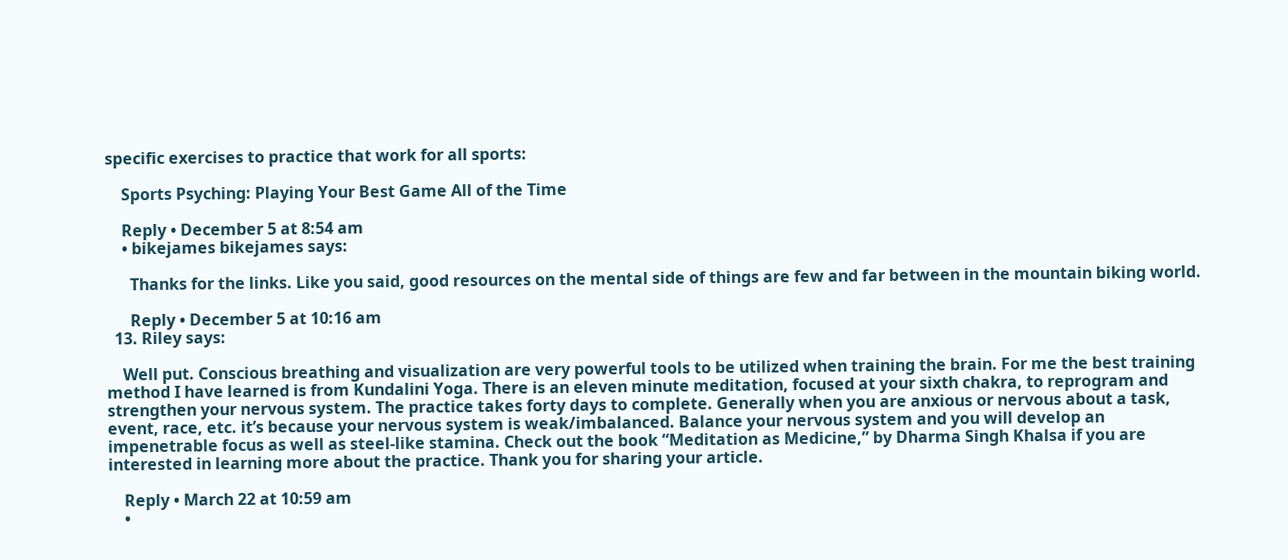specific exercises to practice that work for all sports:

    Sports Psyching: Playing Your Best Game All of the Time

    Reply • December 5 at 8:54 am
    • bikejames bikejames says:

      Thanks for the links. Like you said, good resources on the mental side of things are few and far between in the mountain biking world.

      Reply • December 5 at 10:16 am
  13. Riley says:

    Well put. Conscious breathing and visualization are very powerful tools to be utilized when training the brain. For me the best training method I have learned is from Kundalini Yoga. There is an eleven minute meditation, focused at your sixth chakra, to reprogram and strengthen your nervous system. The practice takes forty days to complete. Generally when you are anxious or nervous about a task, event, race, etc. it’s because your nervous system is weak/imbalanced. Balance your nervous system and you will develop an impenetrable focus as well as steel-like stamina. Check out the book “Meditation as Medicine,” by Dharma Singh Khalsa if you are interested in learning more about the practice. Thank you for sharing your article.

    Reply • March 22 at 10:59 am
    •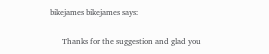bikejames bikejames says:

      Thanks for the suggestion and glad you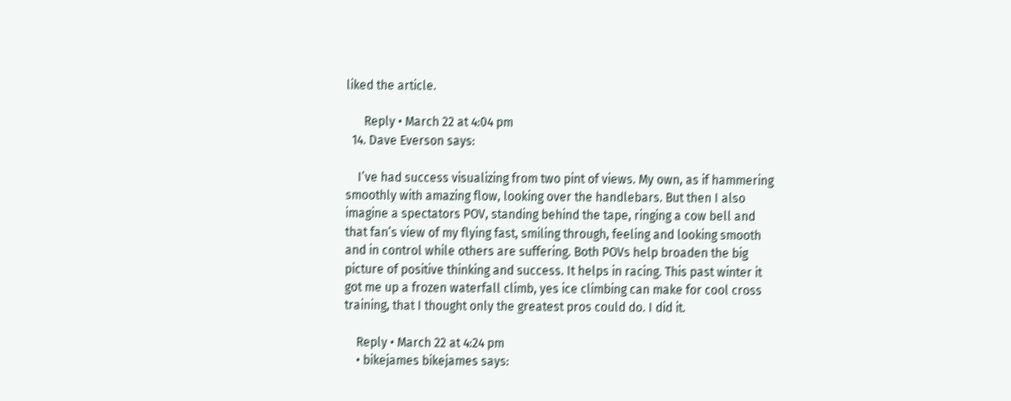liked the article.

      Reply • March 22 at 4:04 pm
  14. Dave Everson says:

    I’ve had success visualizing from two pint of views. My own, as if hammering smoothly with amazing flow, looking over the handlebars. But then I also imagine a spectators POV, standing behind the tape, ringing a cow bell and that fan’s view of my flying fast, smiling through, feeling and looking smooth and in control while others are suffering. Both POVs help broaden the big picture of positive thinking and success. It helps in racing. This past winter it got me up a frozen waterfall climb, yes ice climbing can make for cool cross training, that I thought only the greatest pros could do. I did it.

    Reply • March 22 at 4:24 pm
    • bikejames bikejames says: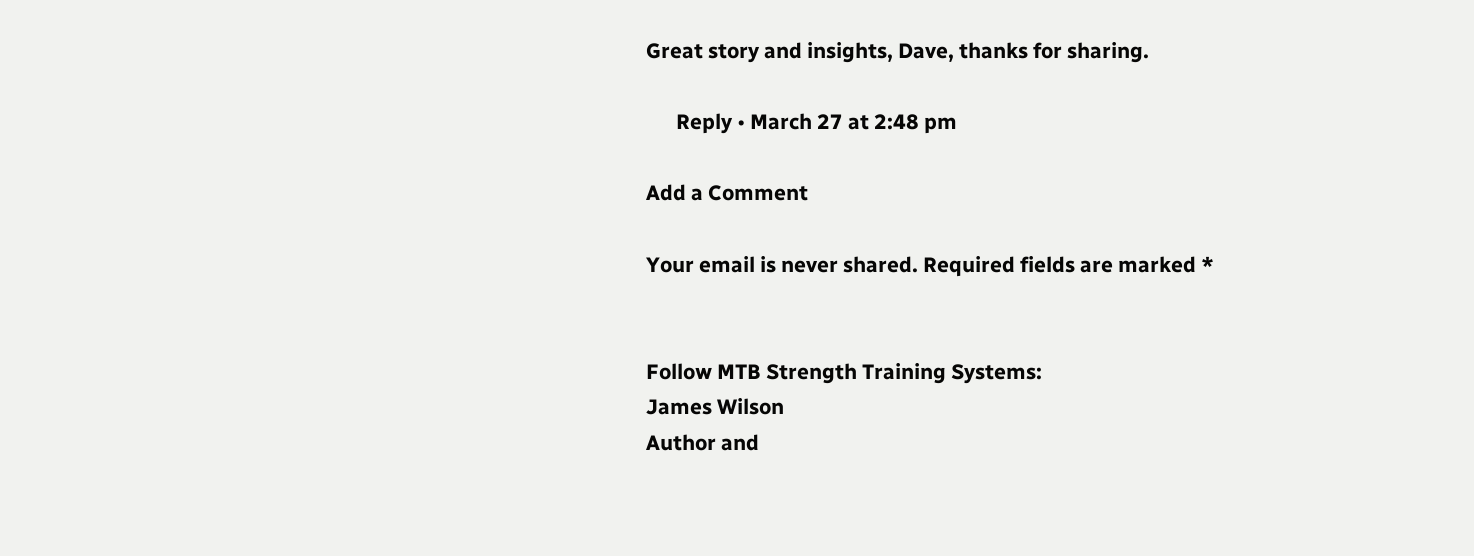Great story and insights, Dave, thanks for sharing.

      Reply • March 27 at 2:48 pm

Add a Comment

Your email is never shared. Required fields are marked *


Follow MTB Strength Training Systems:
James Wilson
Author and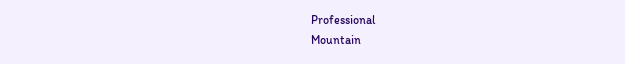Professional
Mountain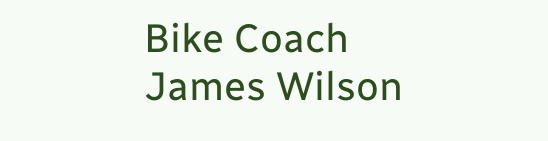Bike Coach
James Wilson